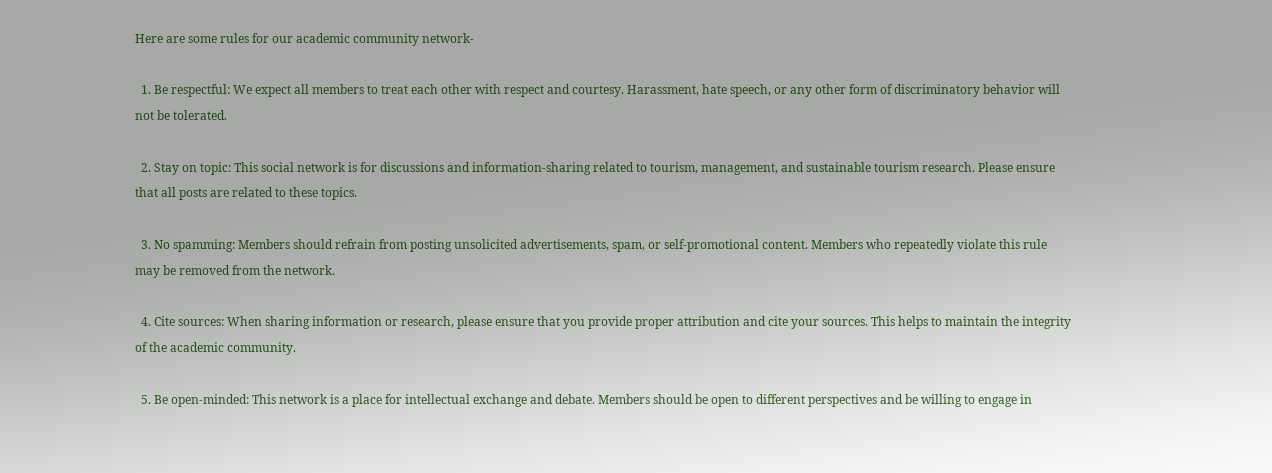Here are some rules for our academic community network-

  1. Be respectful: We expect all members to treat each other with respect and courtesy. Harassment, hate speech, or any other form of discriminatory behavior will not be tolerated.

  2. Stay on topic: This social network is for discussions and information-sharing related to tourism, management, and sustainable tourism research. Please ensure that all posts are related to these topics.

  3. No spamming: Members should refrain from posting unsolicited advertisements, spam, or self-promotional content. Members who repeatedly violate this rule may be removed from the network.

  4. Cite sources: When sharing information or research, please ensure that you provide proper attribution and cite your sources. This helps to maintain the integrity of the academic community.

  5. Be open-minded: This network is a place for intellectual exchange and debate. Members should be open to different perspectives and be willing to engage in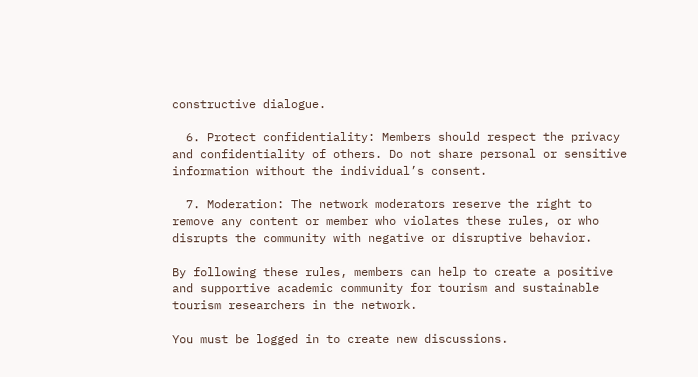constructive dialogue.

  6. Protect confidentiality: Members should respect the privacy and confidentiality of others. Do not share personal or sensitive information without the individual’s consent.

  7. Moderation: The network moderators reserve the right to remove any content or member who violates these rules, or who disrupts the community with negative or disruptive behavior.

By following these rules, members can help to create a positive and supportive academic community for tourism and sustainable tourism researchers in the network.

You must be logged in to create new discussions.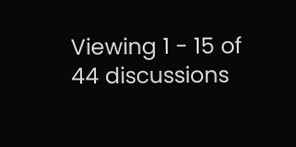Viewing 1 - 15 of 44 discussions